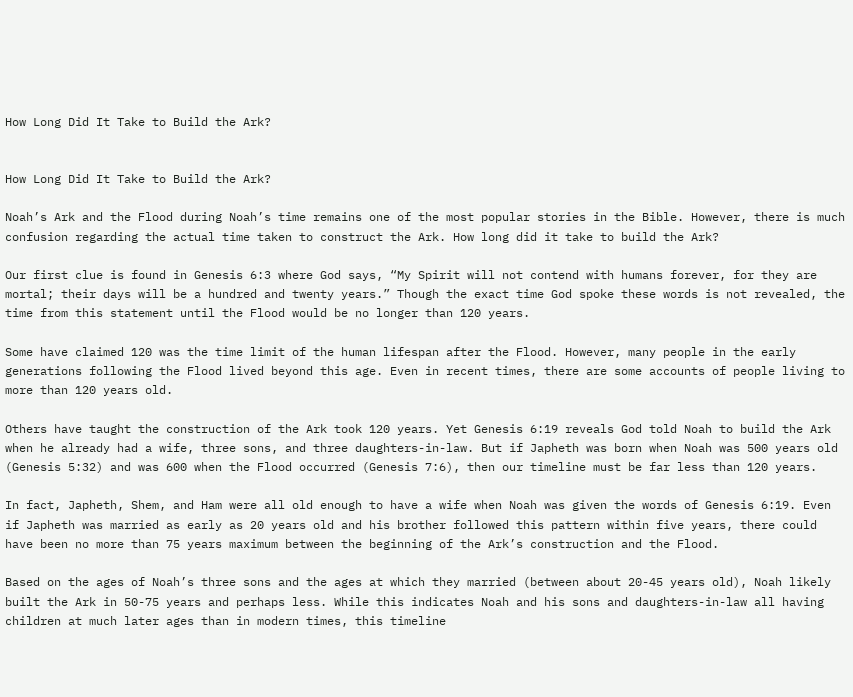How Long Did It Take to Build the Ark?


How Long Did It Take to Build the Ark?

Noah’s Ark and the Flood during Noah’s time remains one of the most popular stories in the Bible. However, there is much confusion regarding the actual time taken to construct the Ark. How long did it take to build the Ark?

Our first clue is found in Genesis 6:3 where God says, “My Spirit will not contend with humans forever, for they are mortal; their days will be a hundred and twenty years.” Though the exact time God spoke these words is not revealed, the time from this statement until the Flood would be no longer than 120 years.

Some have claimed 120 was the time limit of the human lifespan after the Flood. However, many people in the early generations following the Flood lived beyond this age. Even in recent times, there are some accounts of people living to more than 120 years old.

Others have taught the construction of the Ark took 120 years. Yet Genesis 6:19 reveals God told Noah to build the Ark when he already had a wife, three sons, and three daughters-in-law. But if Japheth was born when Noah was 500 years old (Genesis 5:32) and was 600 when the Flood occurred (Genesis 7:6), then our timeline must be far less than 120 years.

In fact, Japheth, Shem, and Ham were all old enough to have a wife when Noah was given the words of Genesis 6:19. Even if Japheth was married as early as 20 years old and his brother followed this pattern within five years, there could have been no more than 75 years maximum between the beginning of the Ark’s construction and the Flood.

Based on the ages of Noah’s three sons and the ages at which they married (between about 20-45 years old), Noah likely built the Ark in 50-75 years and perhaps less. While this indicates Noah and his sons and daughters-in-law all having children at much later ages than in modern times, this timeline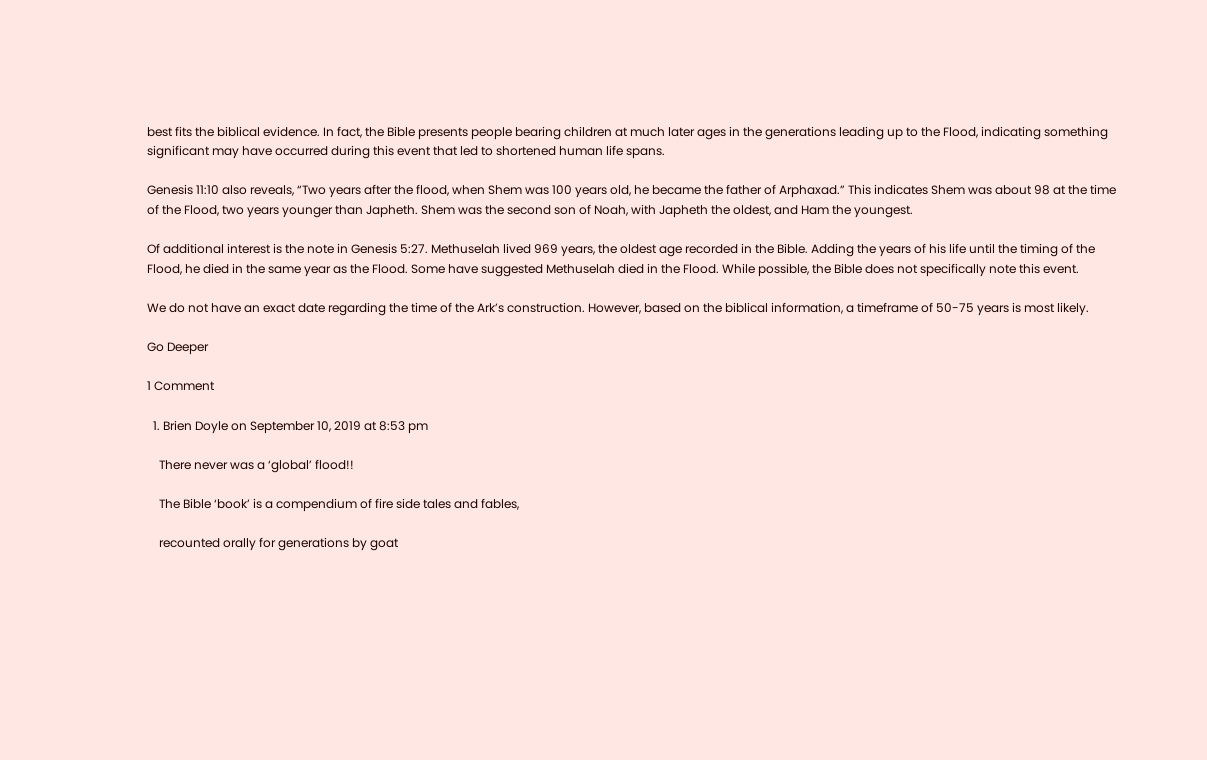best fits the biblical evidence. In fact, the Bible presents people bearing children at much later ages in the generations leading up to the Flood, indicating something significant may have occurred during this event that led to shortened human life spans.

Genesis 11:10 also reveals, “Two years after the flood, when Shem was 100 years old, he became the father of Arphaxad.” This indicates Shem was about 98 at the time of the Flood, two years younger than Japheth. Shem was the second son of Noah, with Japheth the oldest, and Ham the youngest.

Of additional interest is the note in Genesis 5:27. Methuselah lived 969 years, the oldest age recorded in the Bible. Adding the years of his life until the timing of the Flood, he died in the same year as the Flood. Some have suggested Methuselah died in the Flood. While possible, the Bible does not specifically note this event.

We do not have an exact date regarding the time of the Ark’s construction. However, based on the biblical information, a timeframe of 50-75 years is most likely.

Go Deeper

1 Comment

  1. Brien Doyle on September 10, 2019 at 8:53 pm

    There never was a ‘global’ flood!!

    The Bible ‘book’ is a compendium of fire side tales and fables,

    recounted orally for generations by goat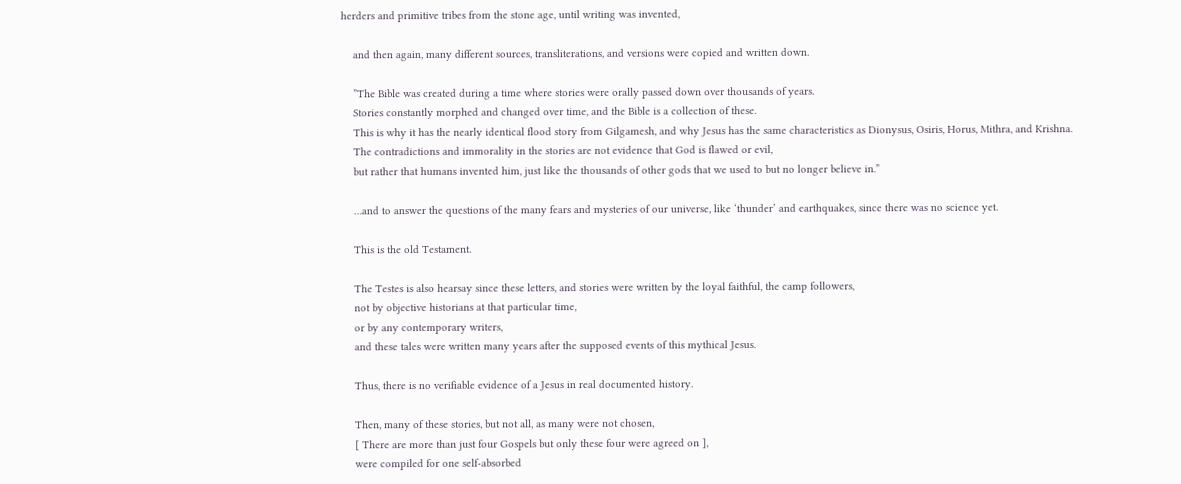herders and primitive tribes from the stone age, until writing was invented,

    and then again, many different sources, transliterations, and versions were copied and written down.

    ”The Bible was created during a time where stories were orally passed down over thousands of years.
    Stories constantly morphed and changed over time, and the Bible is a collection of these.
    This is why it has the nearly identical flood story from Gilgamesh, and why Jesus has the same characteristics as Dionysus, Osiris, Horus, Mithra, and Krishna.
    The contradictions and immorality in the stories are not evidence that God is flawed or evil,
    but rather that humans invented him, just like the thousands of other gods that we used to but no longer believe in.”

    …and to answer the questions of the many fears and mysteries of our universe, like ‘thunder’ and earthquakes, since there was no science yet.

    This is the old Testament.

    The Testes is also hearsay since these letters, and stories were written by the loyal faithful, the camp followers,
    not by objective historians at that particular time,
    or by any contemporary writers,
    and these tales were written many years after the supposed events of this mythical Jesus.

    Thus, there is no verifiable evidence of a Jesus in real documented history.

    Then, many of these stories, but not all, as many were not chosen,
    [ There are more than just four Gospels but only these four were agreed on ],
    were compiled for one self-absorbed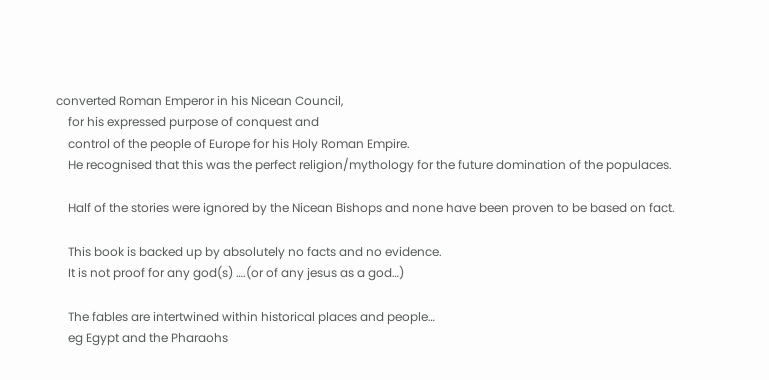converted Roman Emperor in his Nicean Council,
    for his expressed purpose of conquest and
    control of the people of Europe for his Holy Roman Empire.
    He recognised that this was the perfect religion/mythology for the future domination of the populaces.

    Half of the stories were ignored by the Nicean Bishops and none have been proven to be based on fact.

    This book is backed up by absolutely no facts and no evidence.
    It is not proof for any god(s) ….(or of any jesus as a god…)

    The fables are intertwined within historical places and people…
    eg Egypt and the Pharaohs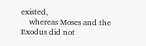existed,
    whereas Moses and the Exodus did not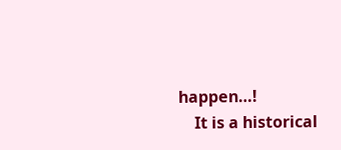happen…!
    It is a historical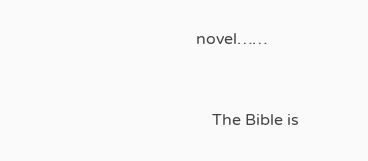novel……


    The Bible is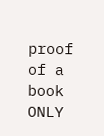proof of a book ONLY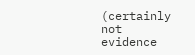(certainly not evidence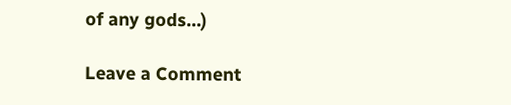of any gods…)

Leave a Comment